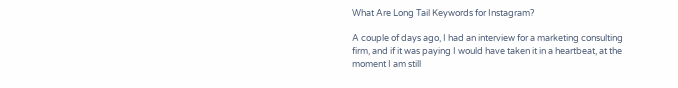What Are Long Tail Keywords for Instagram?

A couple of days ago, I had an interview for a marketing consulting firm, and if it was paying I would have taken it in a heartbeat, at the moment I am still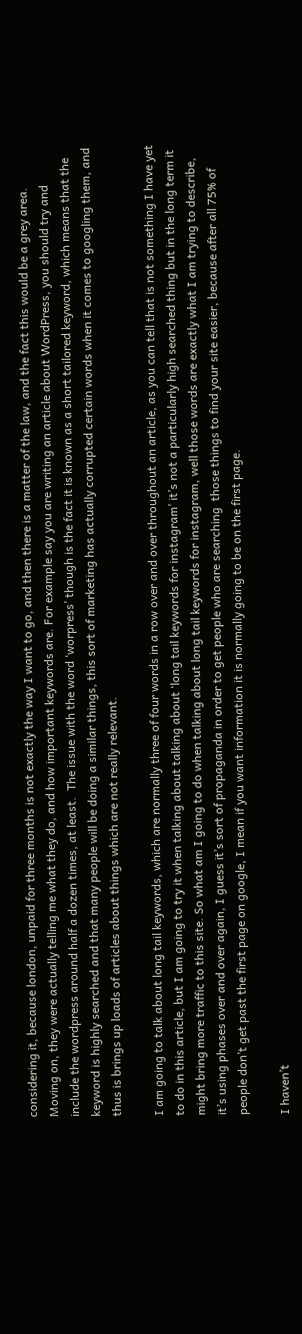considering it, because london, unpaid for three months is not exactly the way I want to go, and then there is a matter of the law, and the fact this would be a grey area. Moving on, they were actually telling me what they do, and how important keywords are. For example say you are writing an article about WordPress, you should try and include the wordpress around half a dozen times, at least.  The issue with the word ‘worpress’ though is the fact it is known as a short tailored keyword, which means that the keyword is highly searched and that many people will be doing a similar things, this sort of marketing has actually corrupted certain words when it comes to googling them, and thus is brings up loads of articles about things which are not really relevant.

I am going to talk about long tail keywords, which are normally three of four words in a row over and over throughout an article, as you can tell that is not something I have yet to do in this article, but I am going to try it when talking about talking about ‘long tail keywords for instagram’ it’s not a particularly high searched thing but in the long term it might bring more traffic to this site. So what am I going to do when talking about long tail keywords for instagram, well those words are exactly what I am trying to describe, it’s using phases over and over again, I guess it’s sort of propaganda in order to get people who are searching  those things to find your site easier, because after all 75% of people don’t get past the first page on google, I mean if you want information it is normally going to be on the first page.

I haven’t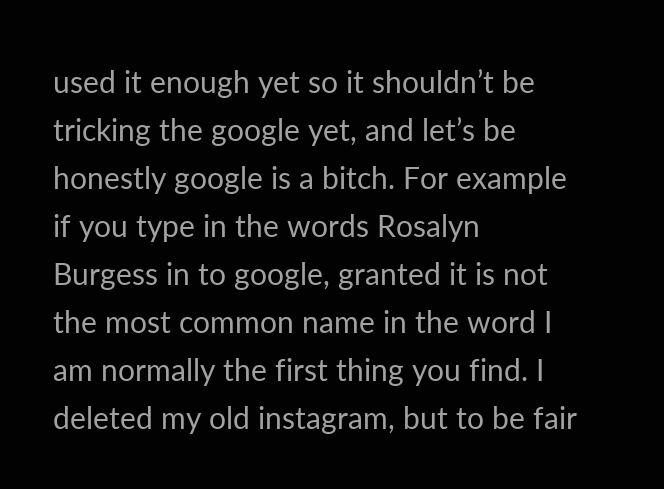used it enough yet so it shouldn’t be tricking the google yet, and let’s be honestly google is a bitch. For example if you type in the words Rosalyn Burgess in to google, granted it is not the most common name in the word I am normally the first thing you find. I deleted my old instagram, but to be fair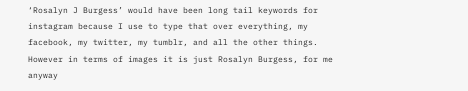‘Rosalyn J Burgess’ would have been long tail keywords for instagram because I use to type that over everything, my facebook, my twitter, my tumblr, and all the other things. However in terms of images it is just Rosalyn Burgess, for me anyway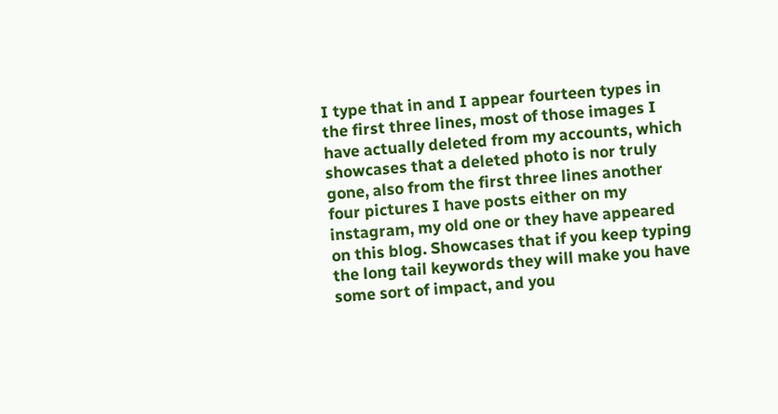I type that in and I appear fourteen types in the first three lines, most of those images I have actually deleted from my accounts, which showcases that a deleted photo is nor truly gone, also from the first three lines another four pictures I have posts either on my instagram, my old one or they have appeared on this blog. Showcases that if you keep typing the long tail keywords they will make you have some sort of impact, and you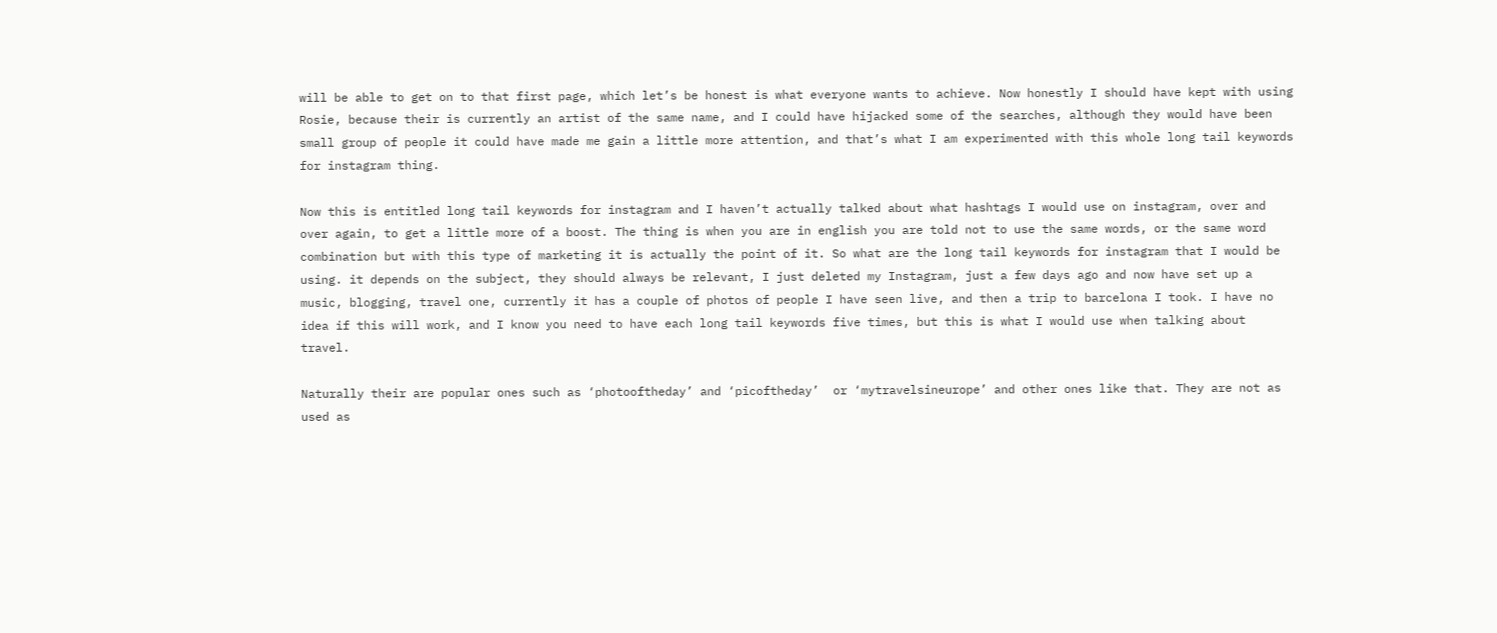will be able to get on to that first page, which let’s be honest is what everyone wants to achieve. Now honestly I should have kept with using Rosie, because their is currently an artist of the same name, and I could have hijacked some of the searches, although they would have been small group of people it could have made me gain a little more attention, and that’s what I am experimented with this whole long tail keywords for instagram thing.

Now this is entitled long tail keywords for instagram and I haven’t actually talked about what hashtags I would use on instagram, over and over again, to get a little more of a boost. The thing is when you are in english you are told not to use the same words, or the same word combination but with this type of marketing it is actually the point of it. So what are the long tail keywords for instagram that I would be using. it depends on the subject, they should always be relevant, I just deleted my Instagram, just a few days ago and now have set up a music, blogging, travel one, currently it has a couple of photos of people I have seen live, and then a trip to barcelona I took. I have no idea if this will work, and I know you need to have each long tail keywords five times, but this is what I would use when talking about travel.

Naturally their are popular ones such as ‘photooftheday’ and ‘picoftheday’  or ‘mytravelsineurope’ and other ones like that. They are not as used as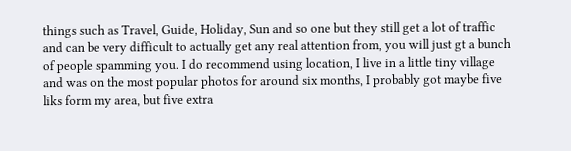things such as Travel, Guide, Holiday, Sun and so one but they still get a lot of traffic and can be very difficult to actually get any real attention from, you will just gt a bunch of people spamming you. I do recommend using location, I live in a little tiny village and was on the most popular photos for around six months, I probably got maybe five liks form my area, but five extra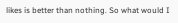likes is better than nothing. So what would I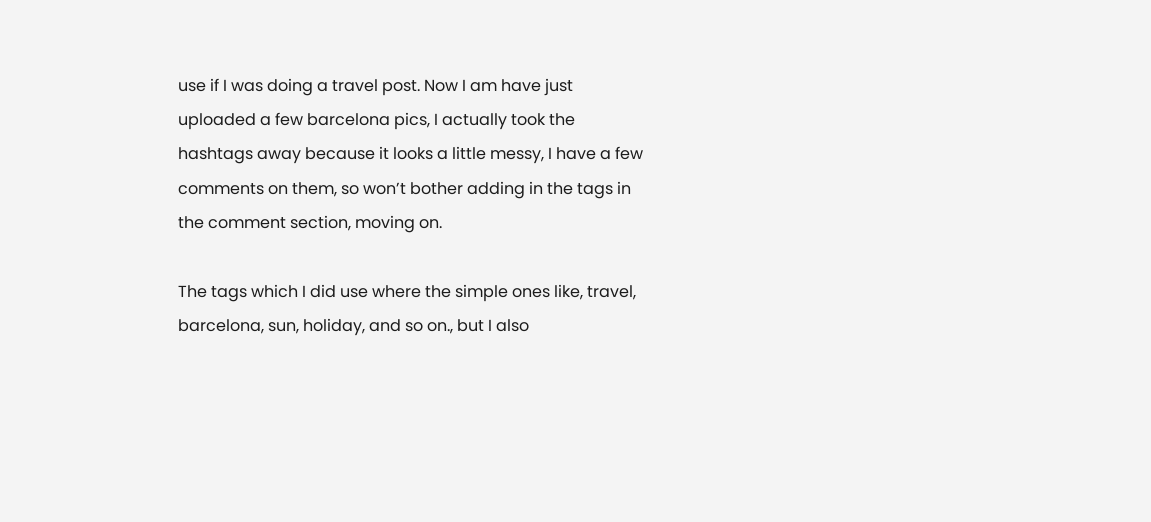use if I was doing a travel post. Now I am have just uploaded a few barcelona pics, I actually took the hashtags away because it looks a little messy, I have a few comments on them, so won’t bother adding in the tags in the comment section, moving on.

The tags which I did use where the simple ones like, travel, barcelona, sun, holiday, and so on., but I also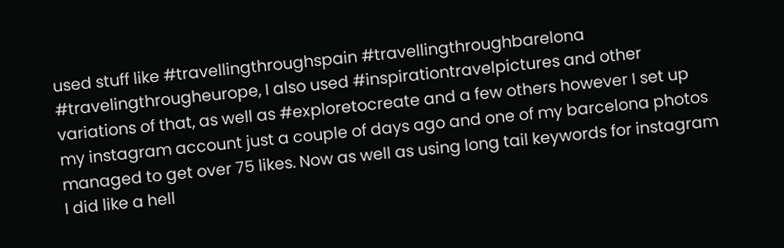used stuff like #travellingthroughspain #travellingthroughbarelona #travelingthrougheurope, I also used #inspirationtravelpictures and other variations of that, as well as #exploretocreate and a few others however I set up my instagram account just a couple of days ago and one of my barcelona photos managed to get over 75 likes. Now as well as using long tail keywords for instagram I did like a hell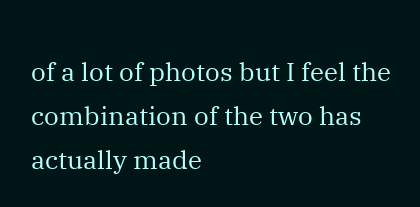of a lot of photos but I feel the combination of the two has actually made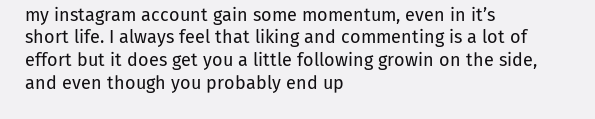my instagram account gain some momentum, even in it’s short life. I always feel that liking and commenting is a lot of effort but it does get you a little following growin on the side, and even though you probably end up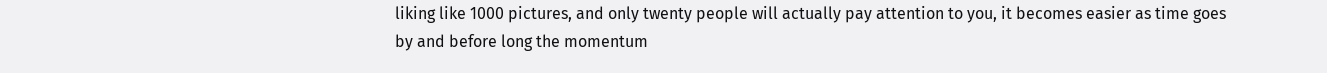liking like 1000 pictures, and only twenty people will actually pay attention to you, it becomes easier as time goes by and before long the momentum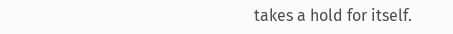takes a hold for itself.